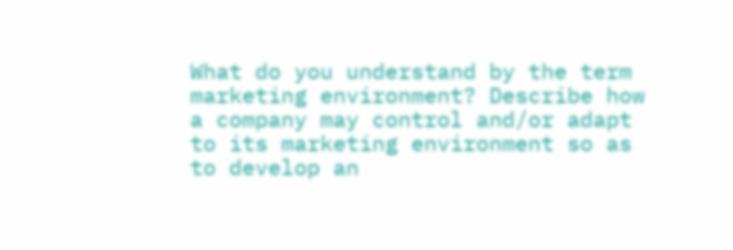What do you understand by the term marketing environment? Describe how a company may control and/or adapt to its marketing environment so as to develop an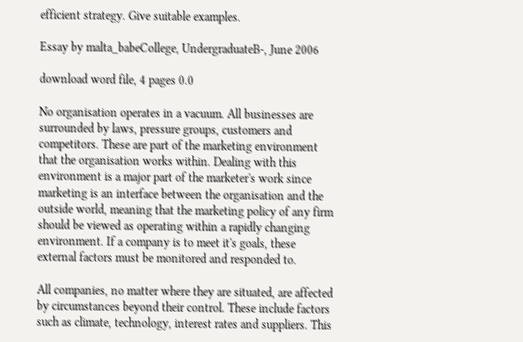efficient strategy. Give suitable examples.

Essay by malta_babeCollege, UndergraduateB-, June 2006

download word file, 4 pages 0.0

No organisation operates in a vacuum. All businesses are surrounded by laws, pressure groups, customers and competitors. These are part of the marketing environment that the organisation works within. Dealing with this environment is a major part of the marketer's work since marketing is an interface between the organisation and the outside world, meaning that the marketing policy of any firm should be viewed as operating within a rapidly changing environment. If a company is to meet it's goals, these external factors must be monitored and responded to.

All companies, no matter where they are situated, are affected by circumstances beyond their control. These include factors such as climate, technology, interest rates and suppliers. This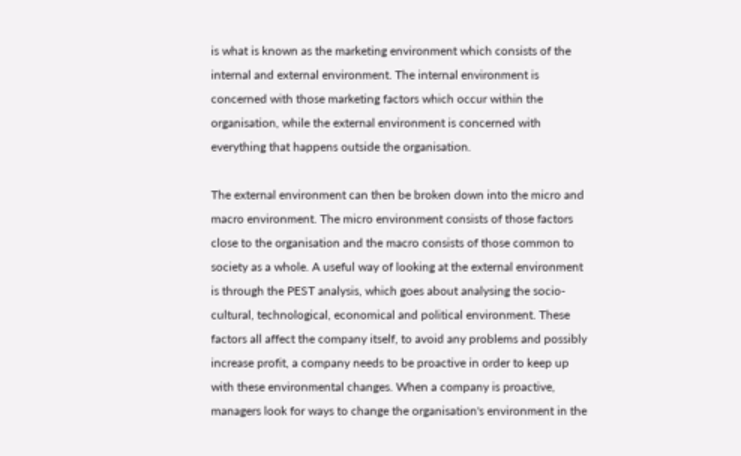is what is known as the marketing environment which consists of the internal and external environment. The internal environment is concerned with those marketing factors which occur within the organisation, while the external environment is concerned with everything that happens outside the organisation.

The external environment can then be broken down into the micro and macro environment. The micro environment consists of those factors close to the organisation and the macro consists of those common to society as a whole. A useful way of looking at the external environment is through the PEST analysis, which goes about analysing the socio-cultural, technological, economical and political environment. These factors all affect the company itself, to avoid any problems and possibly increase profit, a company needs to be proactive in order to keep up with these environmental changes. When a company is proactive, managers look for ways to change the organisation's environment in the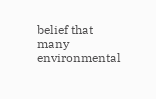belief that many environmental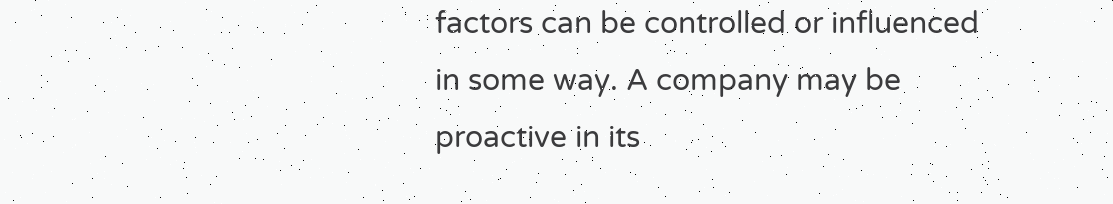factors can be controlled or influenced in some way. A company may be proactive in its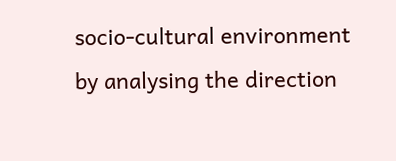socio-cultural environment by analysing the direction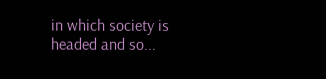in which society is headed and so...